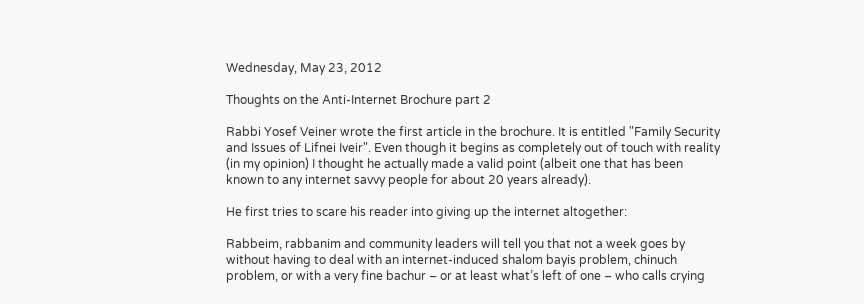Wednesday, May 23, 2012

Thoughts on the Anti-Internet Brochure part 2

Rabbi Yosef Veiner wrote the first article in the brochure. It is entitled "Family Security and Issues of Lifnei Iveir". Even though it begins as completely out of touch with reality (in my opinion) I thought he actually made a valid point (albeit one that has been known to any internet savvy people for about 20 years already).

He first tries to scare his reader into giving up the internet altogether:

Rabbeim, rabbanim and community leaders will tell you that not a week goes by without having to deal with an internet-induced shalom bayis problem, chinuch problem, or with a very fine bachur – or at least what’s left of one – who calls crying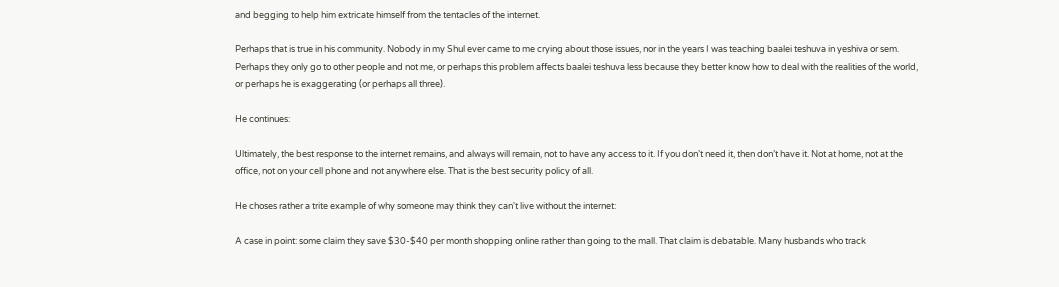and begging to help him extricate himself from the tentacles of the internet.

Perhaps that is true in his community. Nobody in my Shul ever came to me crying about those issues, nor in the years I was teaching baalei teshuva in yeshiva or sem. Perhaps they only go to other people and not me, or perhaps this problem affects baalei teshuva less because they better know how to deal with the realities of the world, or perhaps he is exaggerating (or perhaps all three).

He continues:

Ultimately, the best response to the internet remains, and always will remain, not to have any access to it. If you don’t need it, then don’t have it. Not at home, not at the office, not on your cell phone and not anywhere else. That is the best security policy of all.

He choses rather a trite example of why someone may think they can't live without the internet:

A case in point: some claim they save $30-$40 per month shopping online rather than going to the mall. That claim is debatable. Many husbands who track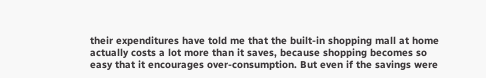their expenditures have told me that the built-in shopping mall at home actually costs a lot more than it saves, because shopping becomes so easy that it encourages over-consumption. But even if the savings were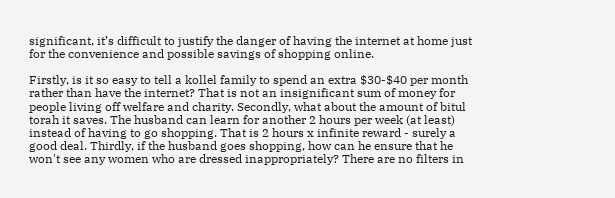significant, it’s difficult to justify the danger of having the internet at home just for the convenience and possible savings of shopping online.

Firstly, is it so easy to tell a kollel family to spend an extra $30-$40 per month rather than have the internet? That is not an insignificant sum of money for people living off welfare and charity. Secondly, what about the amount of bitul torah it saves. The husband can learn for another 2 hours per week (at least) instead of having to go shopping. That is 2 hours x infinite reward - surely a good deal. Thirdly, if the husband goes shopping, how can he ensure that he won't see any women who are dressed inappropriately? There are no filters in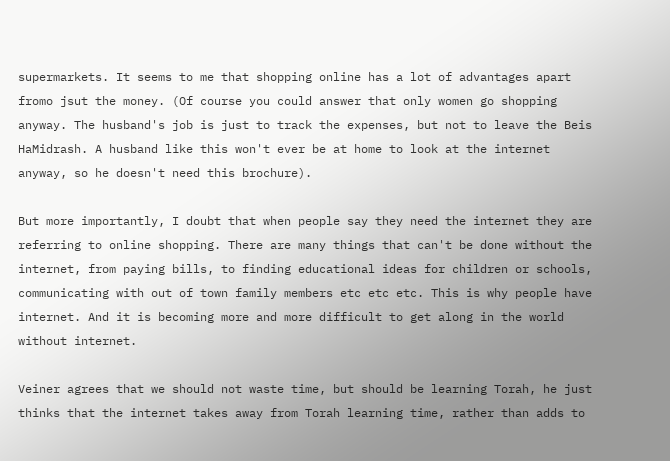supermarkets. It seems to me that shopping online has a lot of advantages apart fromo jsut the money. (Of course you could answer that only women go shopping anyway. The husband's job is just to track the expenses, but not to leave the Beis HaMidrash. A husband like this won't ever be at home to look at the internet anyway, so he doesn't need this brochure).

But more importantly, I doubt that when people say they need the internet they are referring to online shopping. There are many things that can't be done without the internet, from paying bills, to finding educational ideas for children or schools, communicating with out of town family members etc etc etc. This is why people have internet. And it is becoming more and more difficult to get along in the world without internet.

Veiner agrees that we should not waste time, but should be learning Torah, he just thinks that the internet takes away from Torah learning time, rather than adds to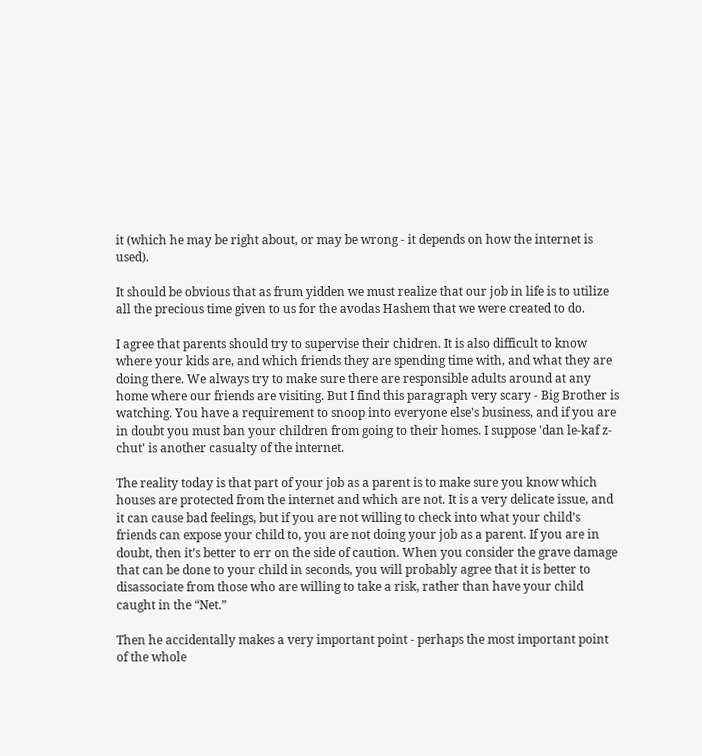it (which he may be right about, or may be wrong - it depends on how the internet is used).

It should be obvious that as frum yidden we must realize that our job in life is to utilize all the precious time given to us for the avodas Hashem that we were created to do.

I agree that parents should try to supervise their chidren. It is also difficult to know where your kids are, and which friends they are spending time with, and what they are doing there. We always try to make sure there are responsible adults around at any home where our friends are visiting. But I find this paragraph very scary - Big Brother is watching. You have a requirement to snoop into everyone else's business, and if you are in doubt you must ban your children from going to their homes. I suppose 'dan le-kaf z-chut' is another casualty of the internet.

The reality today is that part of your job as a parent is to make sure you know which houses are protected from the internet and which are not. It is a very delicate issue, and it can cause bad feelings, but if you are not willing to check into what your child’s friends can expose your child to, you are not doing your job as a parent. If you are in doubt, then it’s better to err on the side of caution. When you consider the grave damage
that can be done to your child in seconds, you will probably agree that it is better to disassociate from those who are willing to take a risk, rather than have your child caught in the “Net.”

Then he accidentally makes a very important point - perhaps the most important point of the whole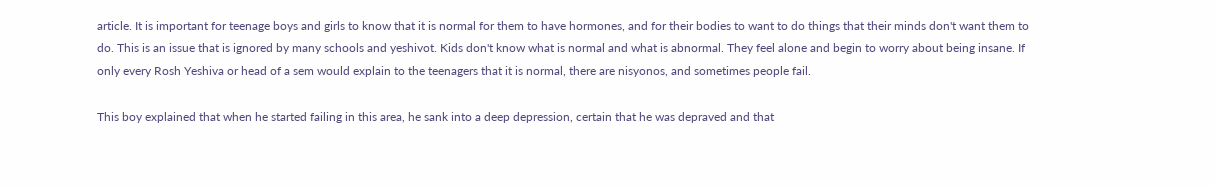article. It is important for teenage boys and girls to know that it is normal for them to have hormones, and for their bodies to want to do things that their minds don't want them to do. This is an issue that is ignored by many schools and yeshivot. Kids don't know what is normal and what is abnormal. They feel alone and begin to worry about being insane. If only every Rosh Yeshiva or head of a sem would explain to the teenagers that it is normal, there are nisyonos, and sometimes people fail.

This boy explained that when he started failing in this area, he sank into a deep depression, certain that he was depraved and that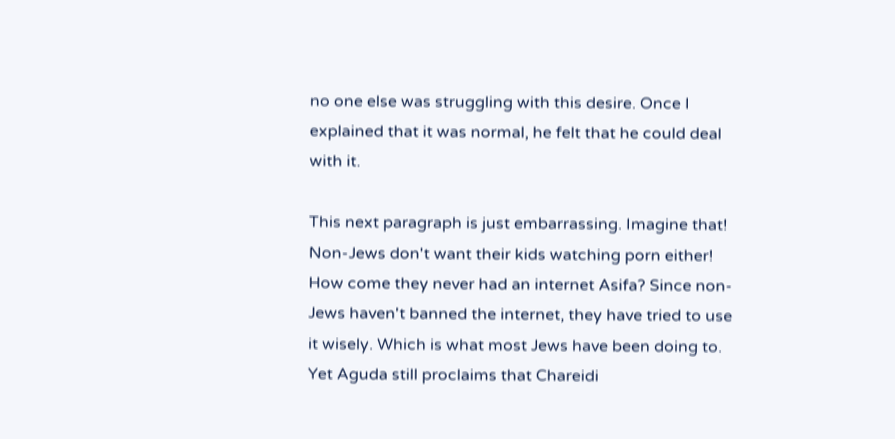no one else was struggling with this desire. Once I explained that it was normal, he felt that he could deal with it.

This next paragraph is just embarrassing. Imagine that! Non-Jews don't want their kids watching porn either! How come they never had an internet Asifa? Since non-Jews haven't banned the internet, they have tried to use it wisely. Which is what most Jews have been doing to. Yet Aguda still proclaims that Chareidi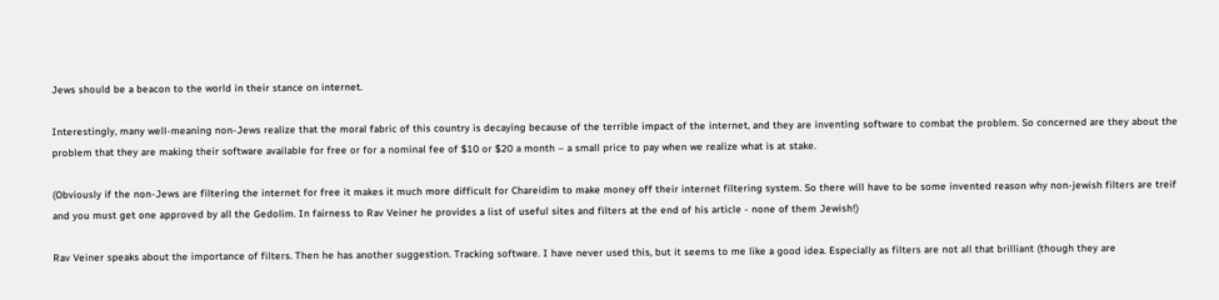Jews should be a beacon to the world in their stance on internet.

Interestingly, many well-meaning non-Jews realize that the moral fabric of this country is decaying because of the terrible impact of the internet, and they are inventing software to combat the problem. So concerned are they about the problem that they are making their software available for free or for a nominal fee of $10 or $20 a month – a small price to pay when we realize what is at stake.

(Obviously if the non-Jews are filtering the internet for free it makes it much more difficult for Chareidim to make money off their internet filtering system. So there will have to be some invented reason why non-jewish filters are treif and you must get one approved by all the Gedolim. In fairness to Rav Veiner he provides a list of useful sites and filters at the end of his article - none of them Jewish!)

Rav Veiner speaks about the importance of filters. Then he has another suggestion. Tracking software. I have never used this, but it seems to me like a good idea. Especially as filters are not all that brilliant (though they are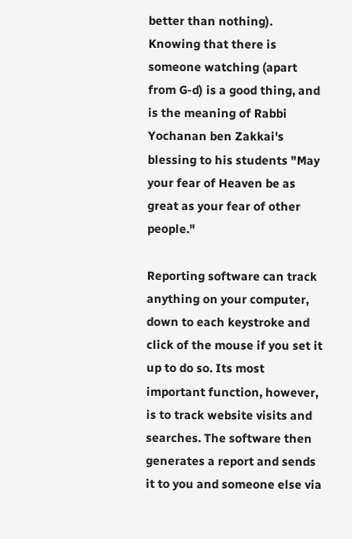better than nothing). Knowing that there is someone watching (apart from G-d) is a good thing, and is the meaning of Rabbi Yochanan ben Zakkai's blessing to his students "May your fear of Heaven be as great as your fear of other people."

Reporting software can track anything on your computer, down to each keystroke and click of the mouse if you set it up to do so. Its most important function, however, is to track website visits and searches. The software then generates a report and sends it to you and someone else via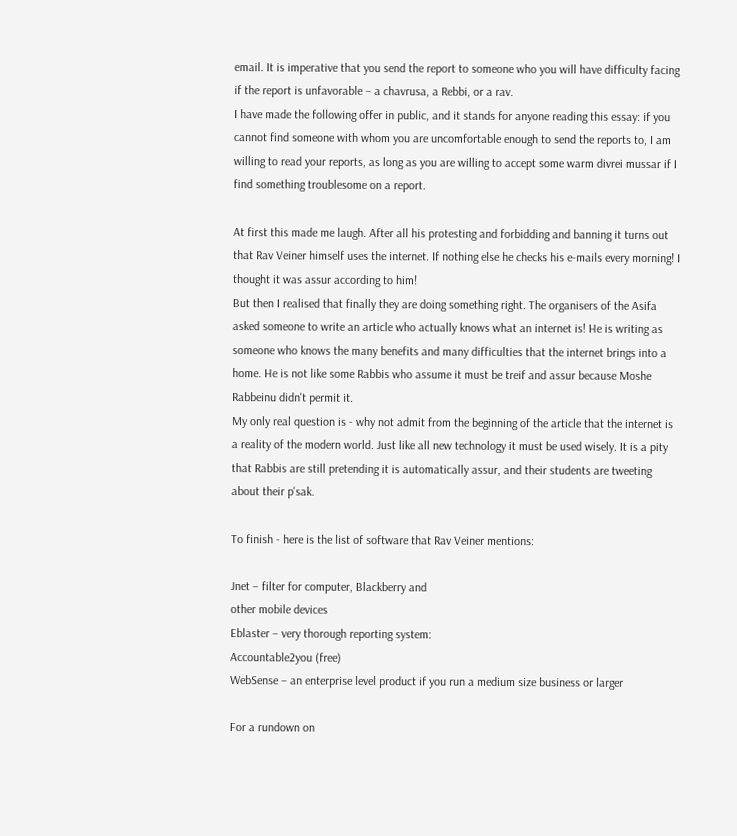email. It is imperative that you send the report to someone who you will have difficulty facing if the report is unfavorable – a chavrusa, a Rebbi, or a rav.
I have made the following offer in public, and it stands for anyone reading this essay: if you cannot find someone with whom you are uncomfortable enough to send the reports to, I am
willing to read your reports, as long as you are willing to accept some warm divrei mussar if I find something troublesome on a report.

At first this made me laugh. After all his protesting and forbidding and banning it turns out that Rav Veiner himself uses the internet. If nothing else he checks his e-mails every morning! I thought it was assur according to him!
But then I realised that finally they are doing something right. The organisers of the Asifa asked someone to write an article who actually knows what an internet is! He is writing as someone who knows the many benefits and many difficulties that the internet brings into a home. He is not like some Rabbis who assume it must be treif and assur because Moshe Rabbeinu didn't permit it.
My only real question is - why not admit from the beginning of the article that the internet is a reality of the modern world. Just like all new technology it must be used wisely. It is a pity that Rabbis are still pretending it is automatically assur, and their students are tweeting about their p'sak.

To finish - here is the list of software that Rav Veiner mentions:

Jnet – filter for computer, Blackberry and
other mobile devices
Eblaster – very thorough reporting system:
Accountable2you (free)
WebSense – an enterprise level product if you run a medium size business or larger

For a rundown on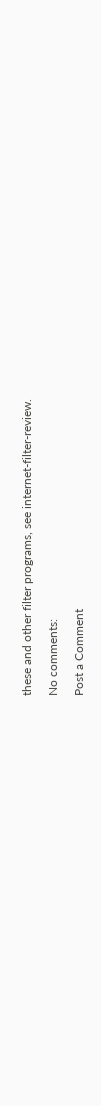these and other filter programs, see internet-filter-review.

No comments:

Post a Comment